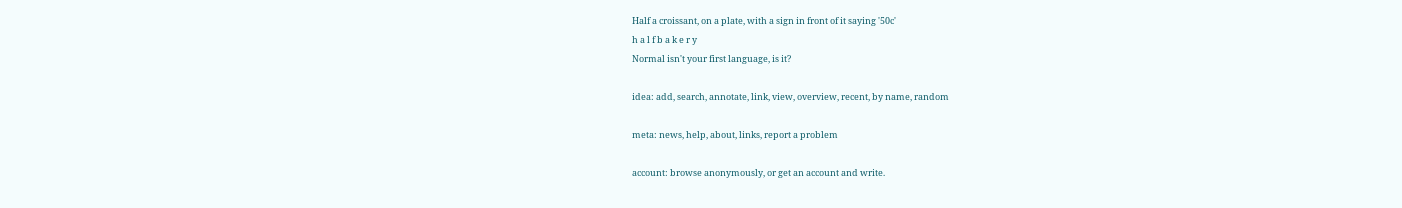Half a croissant, on a plate, with a sign in front of it saying '50c'
h a l f b a k e r y
Normal isn't your first language, is it?

idea: add, search, annotate, link, view, overview, recent, by name, random

meta: news, help, about, links, report a problem

account: browse anonymously, or get an account and write.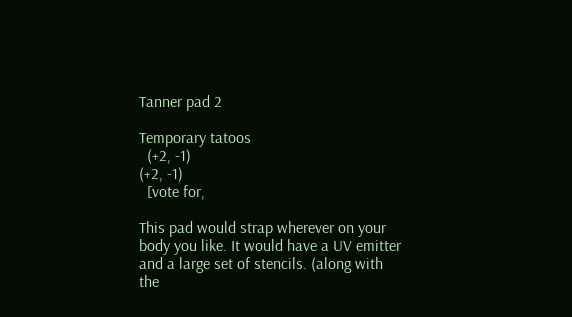Tanner pad 2

Temporary tatoos
  (+2, -1)
(+2, -1)
  [vote for,

This pad would strap wherever on your body you like. It would have a UV emitter and a large set of stencils. (along with the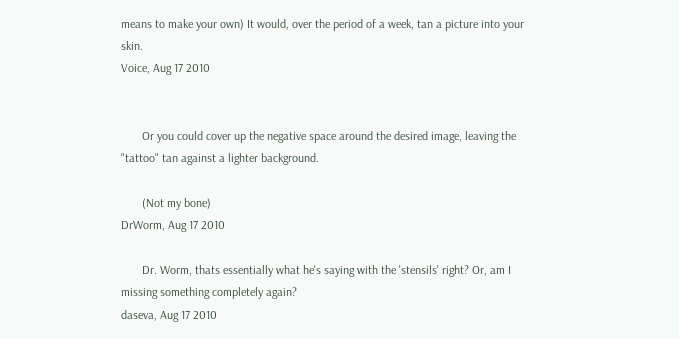means to make your own) It would, over the period of a week, tan a picture into your skin.
Voice, Aug 17 2010


       Or you could cover up the negative space around the desired image, leaving the "tattoo" tan against a lighter background.

       (Not my bone)
DrWorm, Aug 17 2010

       Dr. Worm, thats essentially what he's saying with the 'stensils' right? Or, am I missing something completely again?
daseva, Aug 17 2010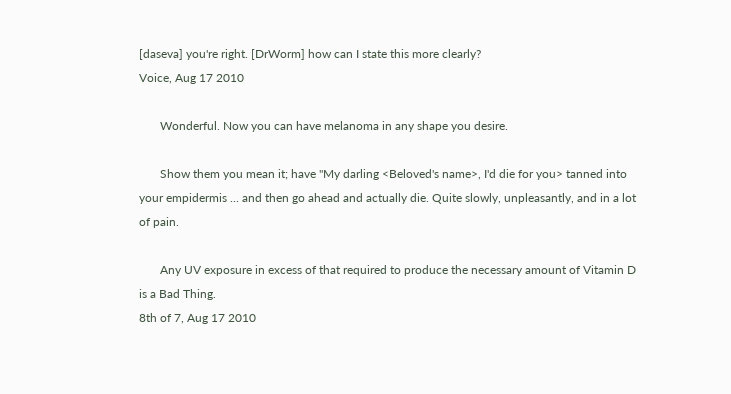[daseva] you're right. [DrWorm] how can I state this more clearly?
Voice, Aug 17 2010

       Wonderful. Now you can have melanoma in any shape you desire.

       Show them you mean it; have "My darling <Beloved's name>, I'd die for you> tanned into your empidermis ... and then go ahead and actually die. Quite slowly, unpleasantly, and in a lot of pain.

       Any UV exposure in excess of that required to produce the necessary amount of Vitamin D is a Bad Thing.
8th of 7, Aug 17 2010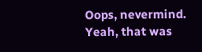Oops, nevermind. Yeah, that was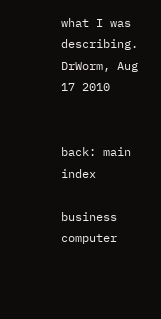what I was describing.
DrWorm, Aug 17 2010


back: main index

business  computer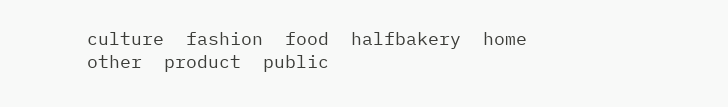culture  fashion  food  halfbakery  home  other  product  public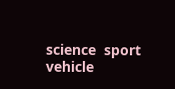science  sport  vehicle